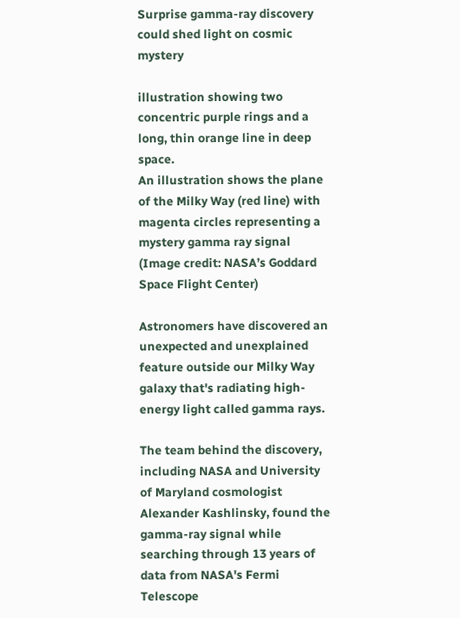Surprise gamma-ray discovery could shed light on cosmic mystery

illustration showing two concentric purple rings and a long, thin orange line in deep space.
An illustration shows the plane of the Milky Way (red line) with magenta circles representing a mystery gamma ray signal (Image credit: NASA’s Goddard Space Flight Center)

Astronomers have discovered an unexpected and unexplained feature outside our Milky Way galaxy that's radiating high-energy light called gamma rays.

The team behind the discovery, including NASA and University of Maryland cosmologist Alexander Kashlinsky, found the gamma-ray signal while searching through 13 years of data from NASA's Fermi Telescope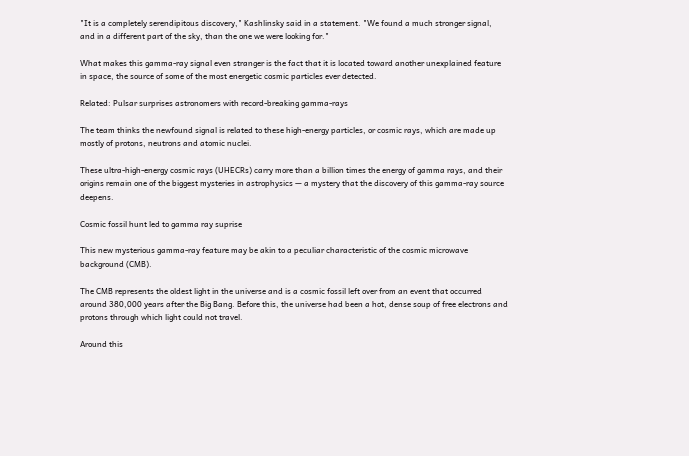"It is a completely serendipitous discovery," Kashlinsky said in a statement. "We found a much stronger signal, and in a different part of the sky, than the one we were looking for."

What makes this gamma-ray signal even stranger is the fact that it is located toward another unexplained feature in space, the source of some of the most energetic cosmic particles ever detected.

Related: Pulsar surprises astronomers with record-breaking gamma-rays

The team thinks the newfound signal is related to these high-energy particles, or cosmic rays, which are made up mostly of protons, neutrons and atomic nuclei.

These ultra-high-energy cosmic rays (UHECRs) carry more than a billion times the energy of gamma rays, and their origins remain one of the biggest mysteries in astrophysics — a mystery that the discovery of this gamma-ray source deepens.

Cosmic fossil hunt led to gamma ray suprise

This new mysterious gamma-ray feature may be akin to a peculiar characteristic of the cosmic microwave background (CMB).

The CMB represents the oldest light in the universe and is a cosmic fossil left over from an event that occurred around 380,000 years after the Big Bang. Before this, the universe had been a hot, dense soup of free electrons and protons through which light could not travel.

Around this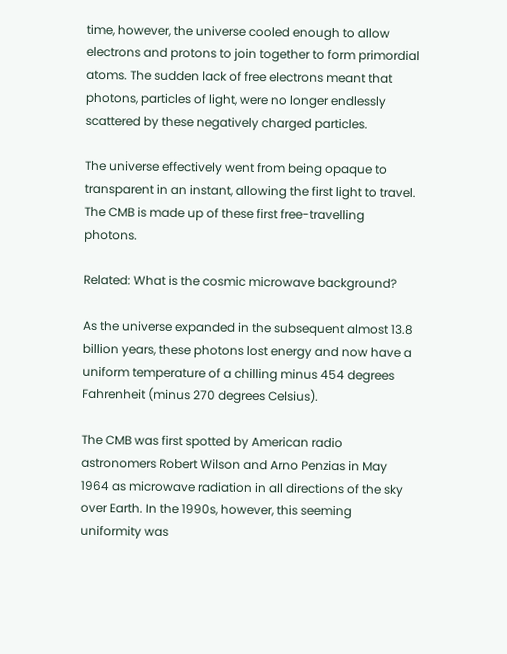time, however, the universe cooled enough to allow electrons and protons to join together to form primordial atoms. The sudden lack of free electrons meant that photons, particles of light, were no longer endlessly scattered by these negatively charged particles.

The universe effectively went from being opaque to transparent in an instant, allowing the first light to travel. The CMB is made up of these first free-travelling photons.

Related: What is the cosmic microwave background?

As the universe expanded in the subsequent almost 13.8 billion years, these photons lost energy and now have a uniform temperature of a chilling minus 454 degrees Fahrenheit (minus 270 degrees Celsius).

The CMB was first spotted by American radio astronomers Robert Wilson and Arno Penzias in May 1964 as microwave radiation in all directions of the sky over Earth. In the 1990s, however, this seeming uniformity was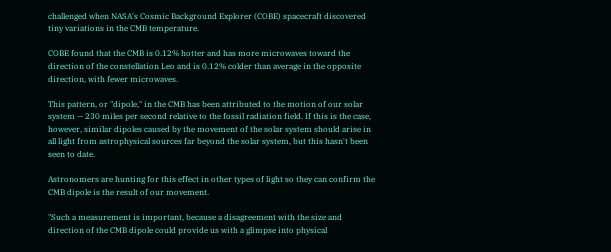challenged when NASA's Cosmic Background Explorer (COBE) spacecraft discovered tiny variations in the CMB temperature.

COBE found that the CMB is 0.12% hotter and has more microwaves toward the direction of the constellation Leo and is 0.12% colder than average in the opposite direction, with fewer microwaves.

This pattern, or "dipole," in the CMB has been attributed to the motion of our solar system — 230 miles per second relative to the fossil radiation field. If this is the case, however, similar dipoles caused by the movement of the solar system should arise in all light from astrophysical sources far beyond the solar system, but this hasn't been seen to date.

Astronomers are hunting for this effect in other types of light so they can confirm the CMB dipole is the result of our movement.

"Such a measurement is important, because a disagreement with the size and direction of the CMB dipole could provide us with a glimpse into physical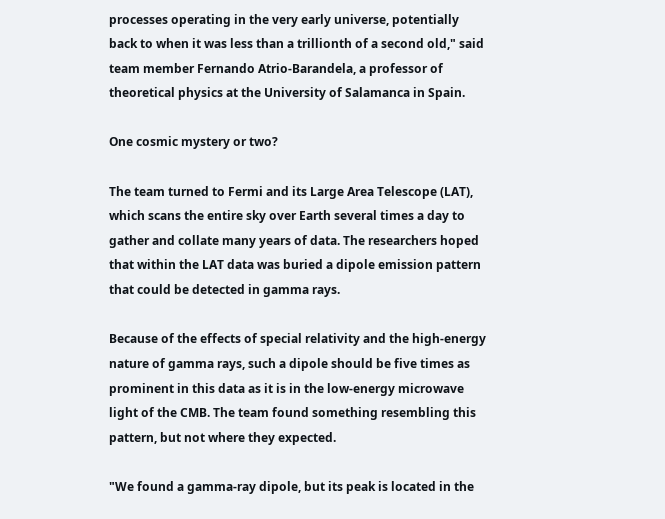processes operating in the very early universe, potentially back to when it was less than a trillionth of a second old," said team member Fernando Atrio-Barandela, a professor of theoretical physics at the University of Salamanca in Spain.

One cosmic mystery or two?

The team turned to Fermi and its Large Area Telescope (LAT), which scans the entire sky over Earth several times a day to gather and collate many years of data. The researchers hoped that within the LAT data was buried a dipole emission pattern that could be detected in gamma rays.

Because of the effects of special relativity and the high-energy nature of gamma rays, such a dipole should be five times as prominent in this data as it is in the low-energy microwave light of the CMB. The team found something resembling this pattern, but not where they expected.

"We found a gamma-ray dipole, but its peak is located in the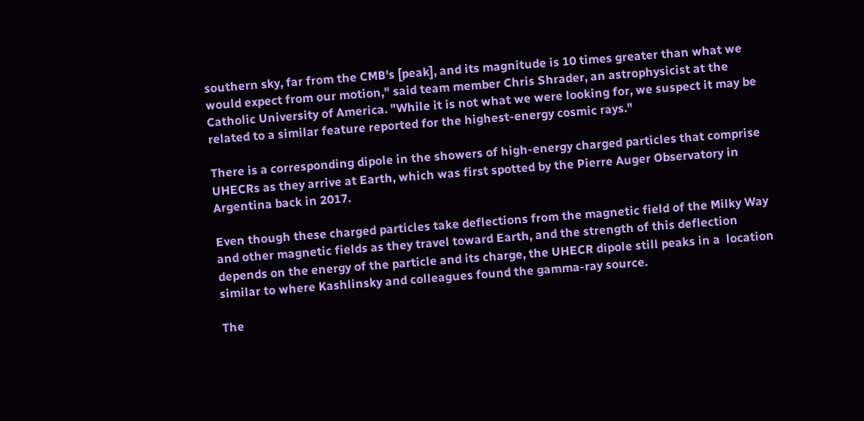southern sky, far from the CMB's [peak], and its magnitude is 10 times greater than what we would expect from our motion," said team member Chris Shrader, an astrophysicist at the Catholic University of America. "While it is not what we were looking for, we suspect it may be related to a similar feature reported for the highest-energy cosmic rays."

There is a corresponding dipole in the showers of high-energy charged particles that comprise UHECRs as they arrive at Earth, which was first spotted by the Pierre Auger Observatory in Argentina back in 2017.

Even though these charged particles take deflections from the magnetic field of the Milky Way and other magnetic fields as they travel toward Earth, and the strength of this deflection depends on the energy of the particle and its charge, the UHECR dipole still peaks in a  location similar to where Kashlinsky and colleagues found the gamma-ray source.

The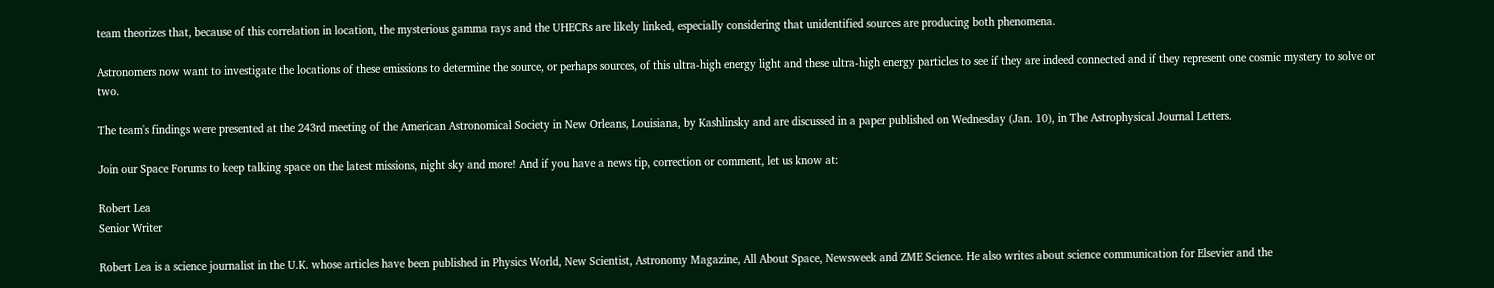team theorizes that, because of this correlation in location, the mysterious gamma rays and the UHECRs are likely linked, especially considering that unidentified sources are producing both phenomena.

Astronomers now want to investigate the locations of these emissions to determine the source, or perhaps sources, of this ultra-high energy light and these ultra-high energy particles to see if they are indeed connected and if they represent one cosmic mystery to solve or two.

The team's findings were presented at the 243rd meeting of the American Astronomical Society in New Orleans, Louisiana, by Kashlinsky and are discussed in a paper published on Wednesday (Jan. 10), in The Astrophysical Journal Letters.

Join our Space Forums to keep talking space on the latest missions, night sky and more! And if you have a news tip, correction or comment, let us know at:

Robert Lea
Senior Writer

Robert Lea is a science journalist in the U.K. whose articles have been published in Physics World, New Scientist, Astronomy Magazine, All About Space, Newsweek and ZME Science. He also writes about science communication for Elsevier and the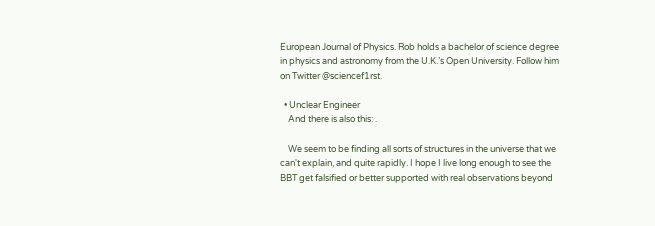European Journal of Physics. Rob holds a bachelor of science degree in physics and astronomy from the U.K.’s Open University. Follow him on Twitter @sciencef1rst.

  • Unclear Engineer
    And there is also this: .

    We seem to be finding all sorts of structures in the universe that we can't explain, and quite rapidly. I hope I live long enough to see the BBT get falsified or better supported with real observations beyond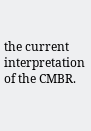the current interpretation of the CMBR.